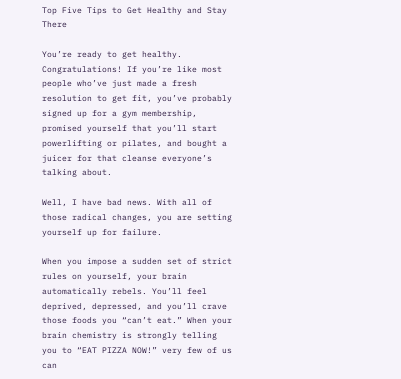Top Five Tips to Get Healthy and Stay There

You’re ready to get healthy. Congratulations! If you’re like most people who’ve just made a fresh resolution to get fit, you’ve probably signed up for a gym membership, promised yourself that you’ll start powerlifting or pilates, and bought a juicer for that cleanse everyone’s talking about.

Well, I have bad news. With all of those radical changes, you are setting yourself up for failure.

When you impose a sudden set of strict rules on yourself, your brain automatically rebels. You’ll feel deprived, depressed, and you’ll crave those foods you “can’t eat.” When your brain chemistry is strongly telling you to “EAT PIZZA NOW!” very few of us can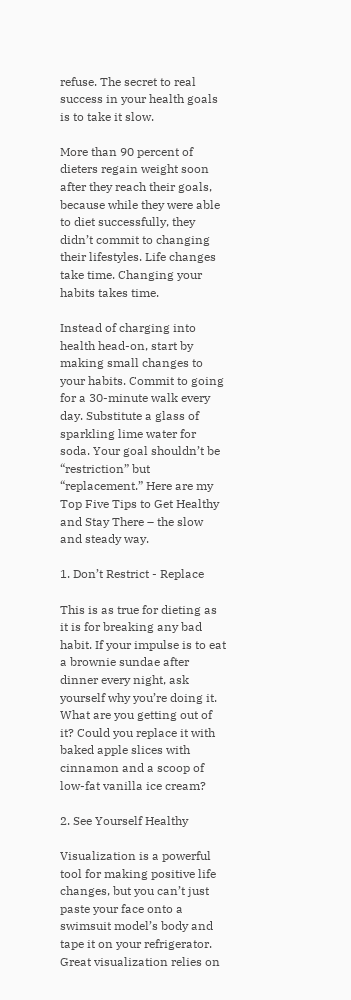refuse. The secret to real success in your health goals is to take it slow.

More than 90 percent of dieters regain weight soon after they reach their goals, because while they were able to diet successfully, they didn’t commit to changing their lifestyles. Life changes take time. Changing your habits takes time.

Instead of charging into health head-on, start by making small changes to your habits. Commit to going for a 30-minute walk every day. Substitute a glass of sparkling lime water for soda. Your goal shouldn’t be “restriction” but “replacement.” Here are my Top Five Tips to Get Healthy and Stay There – the slow and steady way.

1. Don’t Restrict - Replace

This is as true for dieting as it is for breaking any bad habit. If your impulse is to eat a brownie sundae after dinner every night, ask yourself why you’re doing it. What are you getting out of it? Could you replace it with baked apple slices with cinnamon and a scoop of low-fat vanilla ice cream?

2. See Yourself Healthy

Visualization is a powerful tool for making positive life changes, but you can’t just paste your face onto a swimsuit model’s body and tape it on your refrigerator. Great visualization relies on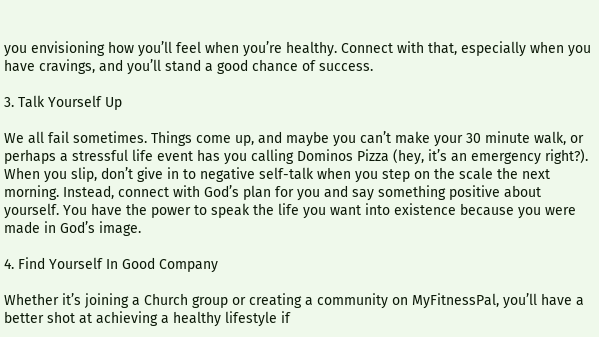you envisioning how you’ll feel when you’re healthy. Connect with that, especially when you have cravings, and you’ll stand a good chance of success.

3. Talk Yourself Up

We all fail sometimes. Things come up, and maybe you can’t make your 30 minute walk, or perhaps a stressful life event has you calling Dominos Pizza (hey, it’s an emergency right?). When you slip, don’t give in to negative self-talk when you step on the scale the next morning. Instead, connect with God’s plan for you and say something positive about yourself. You have the power to speak the life you want into existence because you were made in God’s image.

4. Find Yourself In Good Company

Whether it’s joining a Church group or creating a community on MyFitnessPal, you’ll have a better shot at achieving a healthy lifestyle if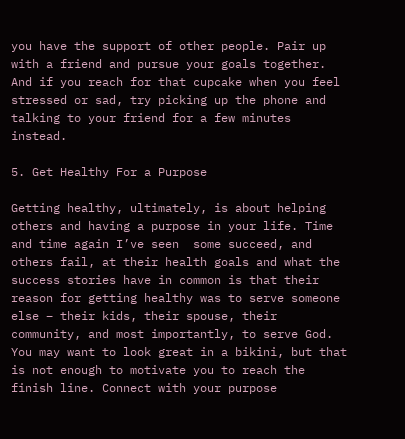you have the support of other people. Pair up with a friend and pursue your goals together. And if you reach for that cupcake when you feel stressed or sad, try picking up the phone and talking to your friend for a few minutes instead.

5. Get Healthy For a Purpose

Getting healthy, ultimately, is about helping others and having a purpose in your life. Time and time again I’ve seen  some succeed, and others fail, at their health goals and what the success stories have in common is that their reason for getting healthy was to serve someone else – their kids, their spouse, their community, and most importantly, to serve God. You may want to look great in a bikini, but that is not enough to motivate you to reach the finish line. Connect with your purpose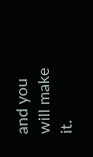and you will make it.